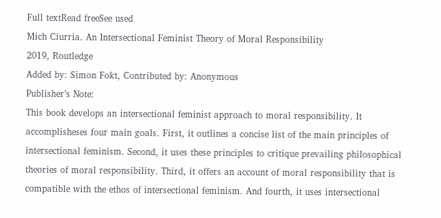Full textRead freeSee used
Mich Ciurria. An Intersectional Feminist Theory of Moral Responsibility
2019, Routledge
Added by: Simon Fokt, Contributed by: Anonymous
Publisher’s Note:
This book develops an intersectional feminist approach to moral responsibility. It accomplisheses four main goals. First, it outlines a concise list of the main principles of intersectional feminism. Second, it uses these principles to critique prevailing philosophical theories of moral responsibility. Third, it offers an account of moral responsibility that is compatible with the ethos of intersectional feminism. And fourth, it uses intersectional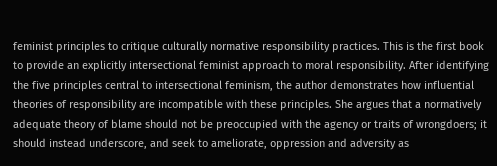feminist principles to critique culturally normative responsibility practices. This is the first book to provide an explicitly intersectional feminist approach to moral responsibility. After identifying the five principles central to intersectional feminism, the author demonstrates how influential theories of responsibility are incompatible with these principles. She argues that a normatively adequate theory of blame should not be preoccupied with the agency or traits of wrongdoers; it should instead underscore, and seek to ameliorate, oppression and adversity as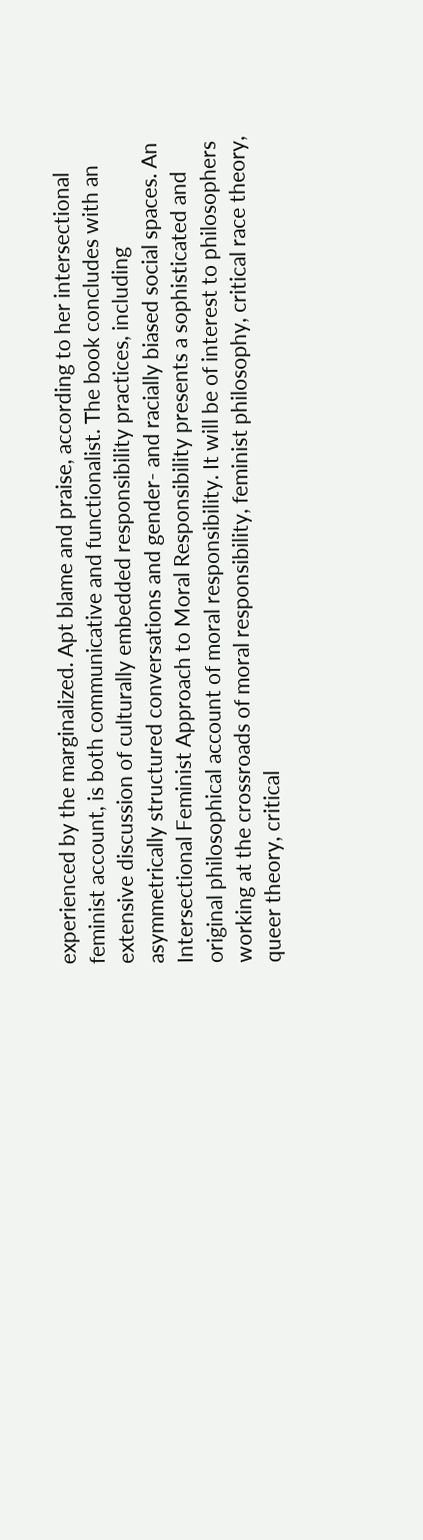experienced by the marginalized. Apt blame and praise, according to her intersectional feminist account, is both communicative and functionalist. The book concludes with an extensive discussion of culturally embedded responsibility practices, including asymmetrically structured conversations and gender- and racially biased social spaces. An Intersectional Feminist Approach to Moral Responsibility presents a sophisticated and original philosophical account of moral responsibility. It will be of interest to philosophers working at the crossroads of moral responsibility, feminist philosophy, critical race theory, queer theory, critical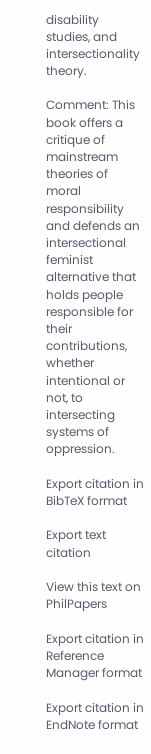disability studies, and intersectionality theory.

Comment: This book offers a critique of mainstream theories of moral responsibility and defends an intersectional feminist alternative that holds people responsible for their contributions, whether intentional or not, to intersecting systems of oppression.

Export citation in BibTeX format

Export text citation

View this text on PhilPapers

Export citation in Reference Manager format

Export citation in EndNote format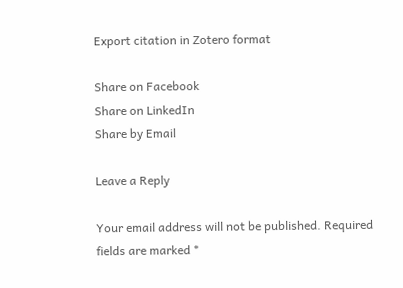Export citation in Zotero format

Share on Facebook
Share on LinkedIn
Share by Email

Leave a Reply

Your email address will not be published. Required fields are marked *